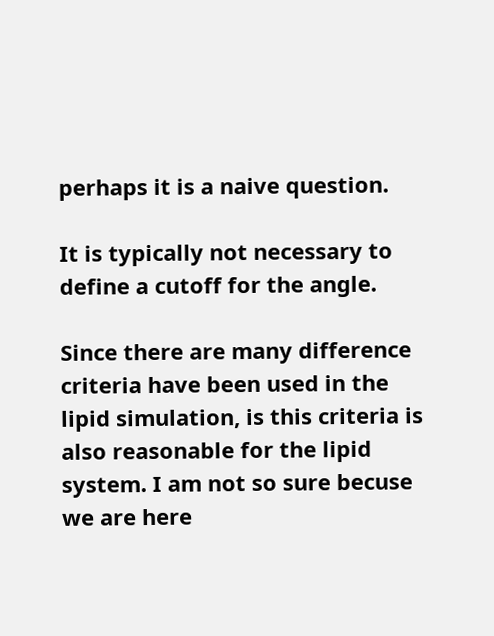perhaps it is a naive question.

It is typically not necessary to define a cutoff for the angle.

Since there are many difference criteria have been used in the lipid simulation, is this criteria is also reasonable for the lipid system. I am not so sure becuse we are here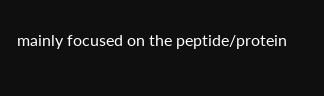mainly focused on the peptide/protein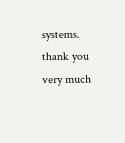systems.
thank you very much